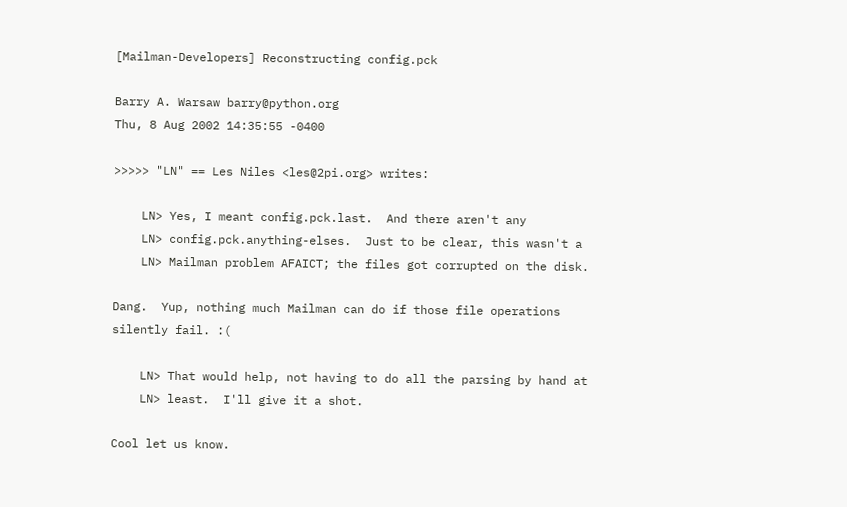[Mailman-Developers] Reconstructing config.pck

Barry A. Warsaw barry@python.org
Thu, 8 Aug 2002 14:35:55 -0400

>>>>> "LN" == Les Niles <les@2pi.org> writes:

    LN> Yes, I meant config.pck.last.  And there aren't any
    LN> config.pck.anything-elses.  Just to be clear, this wasn't a
    LN> Mailman problem AFAICT; the files got corrupted on the disk.

Dang.  Yup, nothing much Mailman can do if those file operations
silently fail. :(

    LN> That would help, not having to do all the parsing by hand at
    LN> least.  I'll give it a shot.

Cool let us know.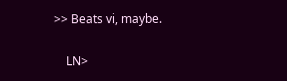>> Beats vi, maybe.

    LN>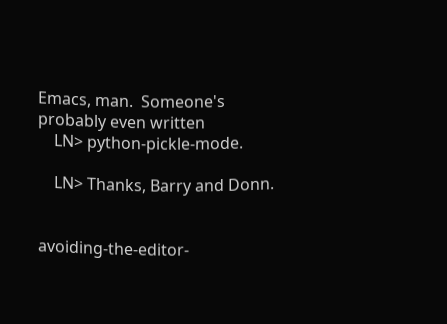Emacs, man.  Someone's probably even written
    LN> python-pickle-mode.

    LN> Thanks, Barry and Donn.


avoiding-the-editor-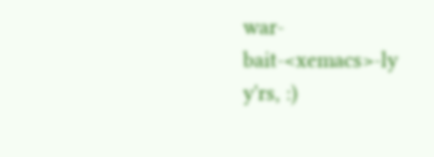war-bait-<xemacs>-ly y'rs, :)